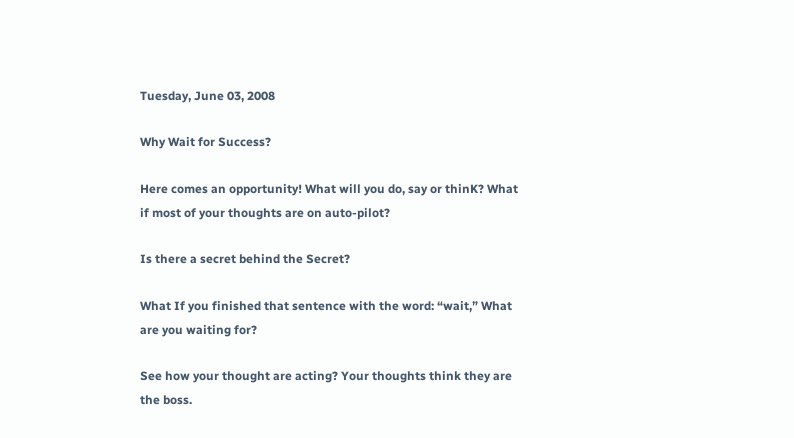Tuesday, June 03, 2008

Why Wait for Success?

Here comes an opportunity! What will you do, say or thinK? What if most of your thoughts are on auto-pilot?

Is there a secret behind the Secret?

What If you finished that sentence with the word: “wait,” What are you waiting for?

See how your thought are acting? Your thoughts think they are the boss.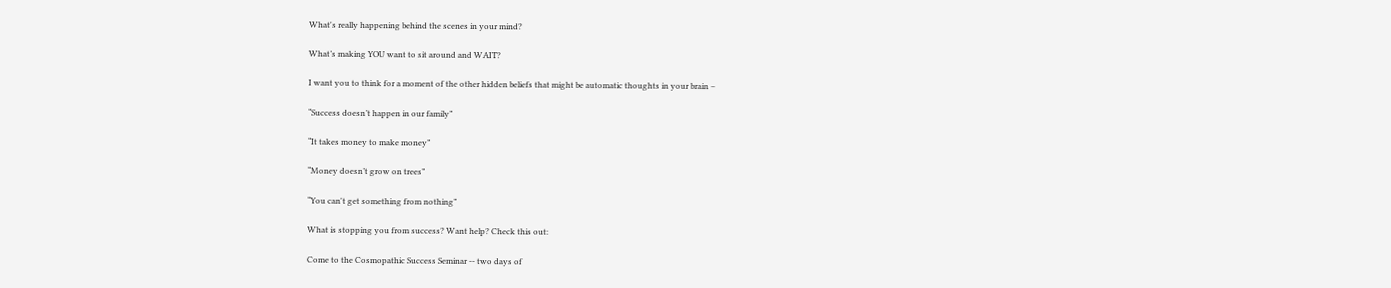What's really happening behind the scenes in your mind?

What’s making YOU want to sit around and WAIT?

I want you to think for a moment of the other hidden beliefs that might be automatic thoughts in your brain –

“Success doesn’t happen in our family”

“It takes money to make money”

“Money doesn’t grow on trees”

“You can't get something from nothing”

What is stopping you from success? Want help? Check this out:

Come to the Cosmopathic Success Seminar -- two days of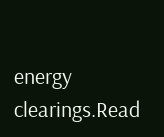energy clearings.Read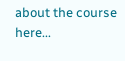about the course here...